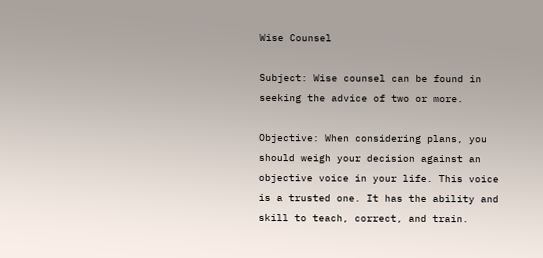Wise Counsel

Subject: Wise counsel can be found in seeking the advice of two or more.

Objective: When considering plans, you should weigh your decision against an objective voice in your life. This voice is a trusted one. It has the ability and skill to teach, correct, and train.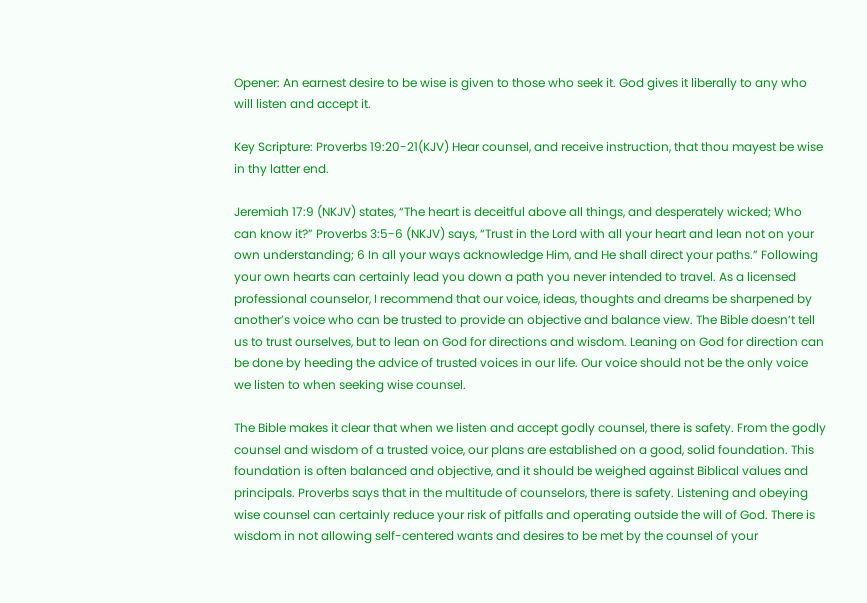Opener: An earnest desire to be wise is given to those who seek it. God gives it liberally to any who will listen and accept it.

Key Scripture: Proverbs 19:20-21(KJV) Hear counsel, and receive instruction, that thou mayest be wise in thy latter end.

Jeremiah 17:9 (NKJV) states, “The heart is deceitful above all things, and desperately wicked; Who can know it?” Proverbs 3:5-6 (NKJV) says, “Trust in the Lord with all your heart and lean not on your own understanding; 6 In all your ways acknowledge Him, and He shall direct your paths.” Following your own hearts can certainly lead you down a path you never intended to travel. As a licensed professional counselor, I recommend that our voice, ideas, thoughts and dreams be sharpened by another’s voice who can be trusted to provide an objective and balance view. The Bible doesn’t tell us to trust ourselves, but to lean on God for directions and wisdom. Leaning on God for direction can be done by heeding the advice of trusted voices in our life. Our voice should not be the only voice we listen to when seeking wise counsel.

The Bible makes it clear that when we listen and accept godly counsel, there is safety. From the godly counsel and wisdom of a trusted voice, our plans are established on a good, solid foundation. This foundation is often balanced and objective, and it should be weighed against Biblical values and principals. Proverbs says that in the multitude of counselors, there is safety. Listening and obeying wise counsel can certainly reduce your risk of pitfalls and operating outside the will of God. There is wisdom in not allowing self-centered wants and desires to be met by the counsel of your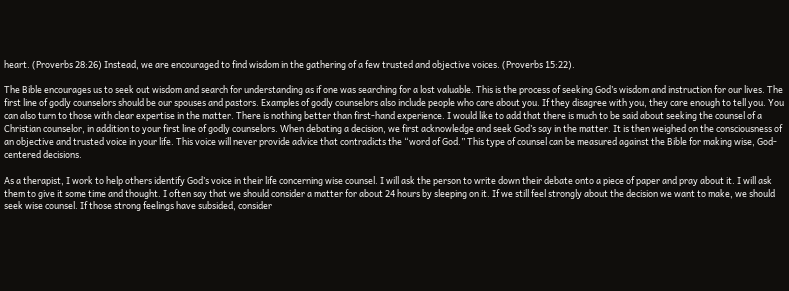heart. (Proverbs 28:26) Instead, we are encouraged to find wisdom in the gathering of a few trusted and objective voices. (Proverbs 15:22).

The Bible encourages us to seek out wisdom and search for understanding as if one was searching for a lost valuable. This is the process of seeking God’s wisdom and instruction for our lives. The first line of godly counselors should be our spouses and pastors. Examples of godly counselors also include people who care about you. If they disagree with you, they care enough to tell you. You can also turn to those with clear expertise in the matter. There is nothing better than first-hand experience. I would like to add that there is much to be said about seeking the counsel of a Christian counselor, in addition to your first line of godly counselors. When debating a decision, we first acknowledge and seek God’s say in the matter. It is then weighed on the consciousness of an objective and trusted voice in your life. This voice will never provide advice that contradicts the “word of God.” This type of counsel can be measured against the Bible for making wise, God-centered decisions.

As a therapist, I work to help others identify God’s voice in their life concerning wise counsel. I will ask the person to write down their debate onto a piece of paper and pray about it. I will ask them to give it some time and thought. I often say that we should consider a matter for about 24 hours by sleeping on it. If we still feel strongly about the decision we want to make, we should seek wise counsel. If those strong feelings have subsided, consider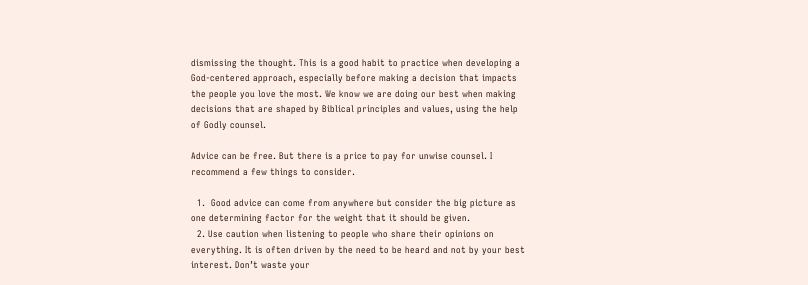dismissing the thought. This is a good habit to practice when developing a God-centered approach, especially before making a decision that impacts the people you love the most. We know we are doing our best when making decisions that are shaped by Biblical principles and values, using the help of Godly counsel.

Advice can be free. But there is a price to pay for unwise counsel. I recommend a few things to consider.

  1.  Good advice can come from anywhere but consider the big picture as one determining factor for the weight that it should be given.
  2. Use caution when listening to people who share their opinions on everything. It is often driven by the need to be heard and not by your best interest. Don’t waste your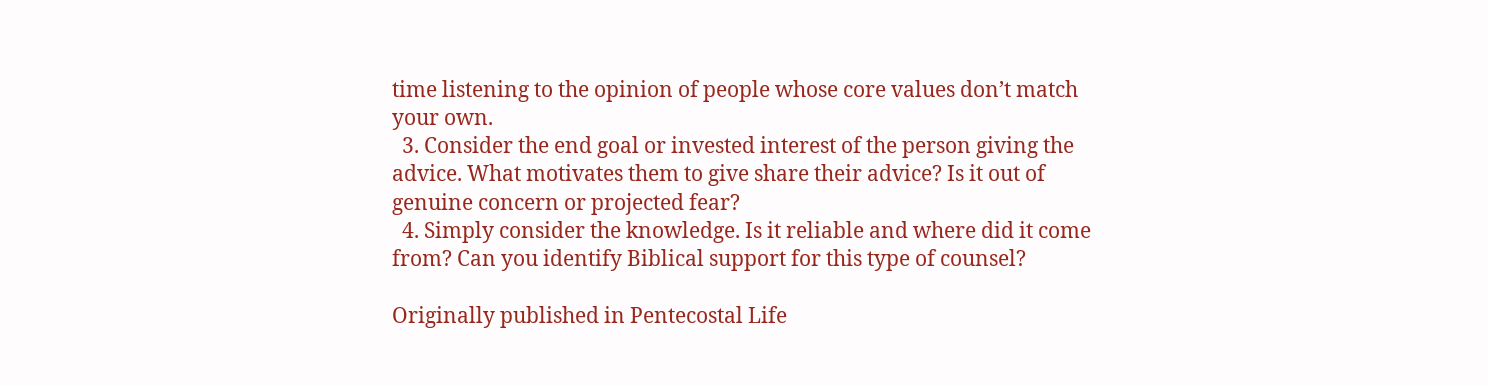time listening to the opinion of people whose core values don’t match your own.
  3. Consider the end goal or invested interest of the person giving the advice. What motivates them to give share their advice? Is it out of genuine concern or projected fear?
  4. Simply consider the knowledge. Is it reliable and where did it come from? Can you identify Biblical support for this type of counsel?

Originally published in Pentecostal Life